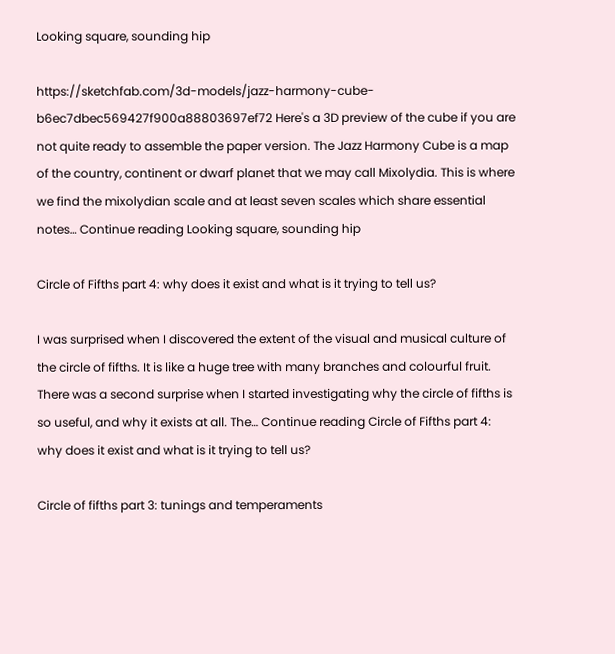Looking square, sounding hip

https://sketchfab.com/3d-models/jazz-harmony-cube-b6ec7dbec569427f900a88803697ef72 Here's a 3D preview of the cube if you are not quite ready to assemble the paper version. The Jazz Harmony Cube is a map of the country, continent or dwarf planet that we may call Mixolydia. This is where we find the mixolydian scale and at least seven scales which share essential notes… Continue reading Looking square, sounding hip

Circle of Fifths part 4: why does it exist and what is it trying to tell us?

I was surprised when I discovered the extent of the visual and musical culture of the circle of fifths. It is like a huge tree with many branches and colourful fruit. There was a second surprise when I started investigating why the circle of fifths is so useful, and why it exists at all. The… Continue reading Circle of Fifths part 4: why does it exist and what is it trying to tell us?

Circle of fifths part 3: tunings and temperaments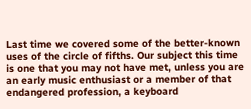Last time we covered some of the better-known uses of the circle of fifths. Our subject this time is one that you may not have met, unless you are an early music enthusiast or a member of that endangered profession, a keyboard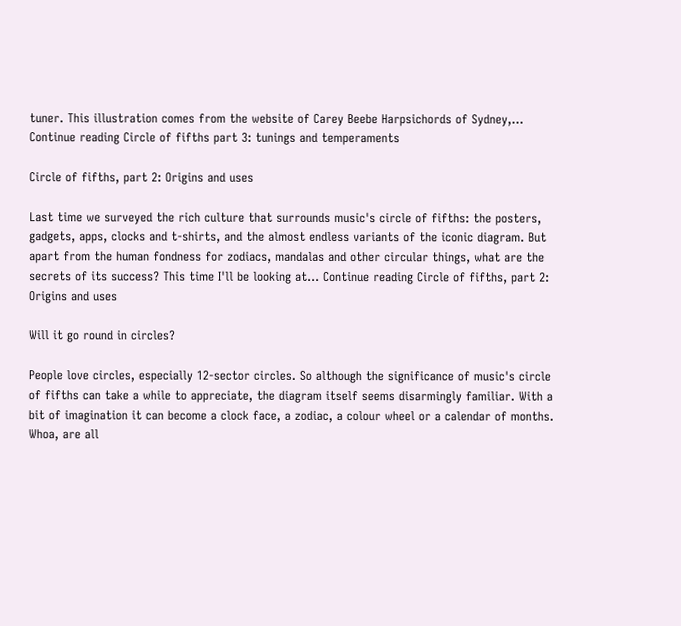tuner. This illustration comes from the website of Carey Beebe Harpsichords of Sydney,… Continue reading Circle of fifths part 3: tunings and temperaments

Circle of fifths, part 2: Origins and uses

Last time we surveyed the rich culture that surrounds music's circle of fifths: the posters, gadgets, apps, clocks and t-shirts, and the almost endless variants of the iconic diagram. But apart from the human fondness for zodiacs, mandalas and other circular things, what are the secrets of its success? This time I'll be looking at… Continue reading Circle of fifths, part 2: Origins and uses

Will it go round in circles?

People love circles, especially 12-sector circles. So although the significance of music's circle of fifths can take a while to appreciate, the diagram itself seems disarmingly familiar. With a bit of imagination it can become a clock face, a zodiac, a colour wheel or a calendar of months. Whoa, are all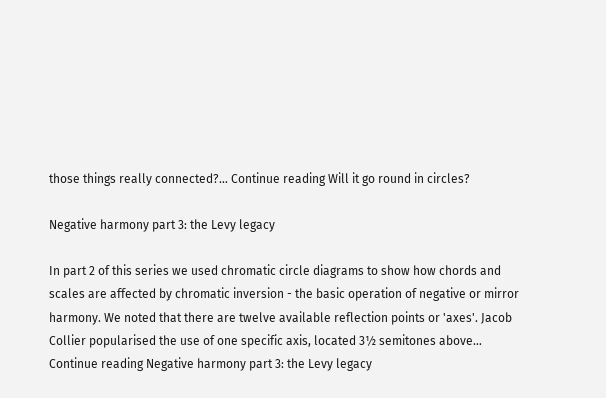those things really connected?… Continue reading Will it go round in circles?

Negative harmony part 3: the Levy legacy

In part 2 of this series we used chromatic circle diagrams to show how chords and scales are affected by chromatic inversion - the basic operation of negative or mirror harmony. We noted that there are twelve available reflection points or 'axes'. Jacob Collier popularised the use of one specific axis, located 3½ semitones above… Continue reading Negative harmony part 3: the Levy legacy